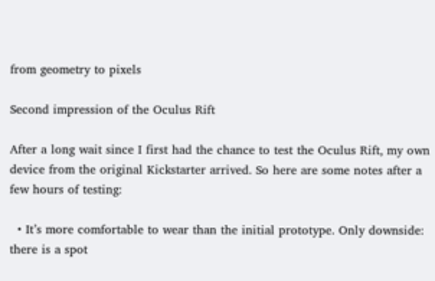from geometry to pixels

Second impression of the Oculus Rift

After a long wait since I first had the chance to test the Oculus Rift, my own device from the original Kickstarter arrived. So here are some notes after a few hours of testing:

  • It’s more comfortable to wear than the initial prototype. Only downside: there is a spot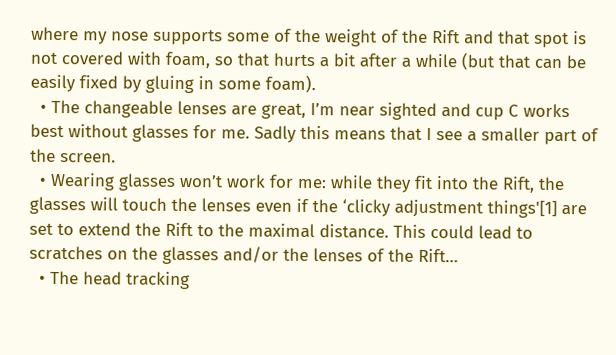where my nose supports some of the weight of the Rift and that spot is not covered with foam, so that hurts a bit after a while (but that can be easily fixed by gluing in some foam).
  • The changeable lenses are great, I’m near sighted and cup C works best without glasses for me. Sadly this means that I see a smaller part of the screen.
  • Wearing glasses won’t work for me: while they fit into the Rift, the glasses will touch the lenses even if the ‘clicky adjustment things'[1] are set to extend the Rift to the maximal distance. This could lead to scratches on the glasses and/or the lenses of the Rift…
  • The head tracking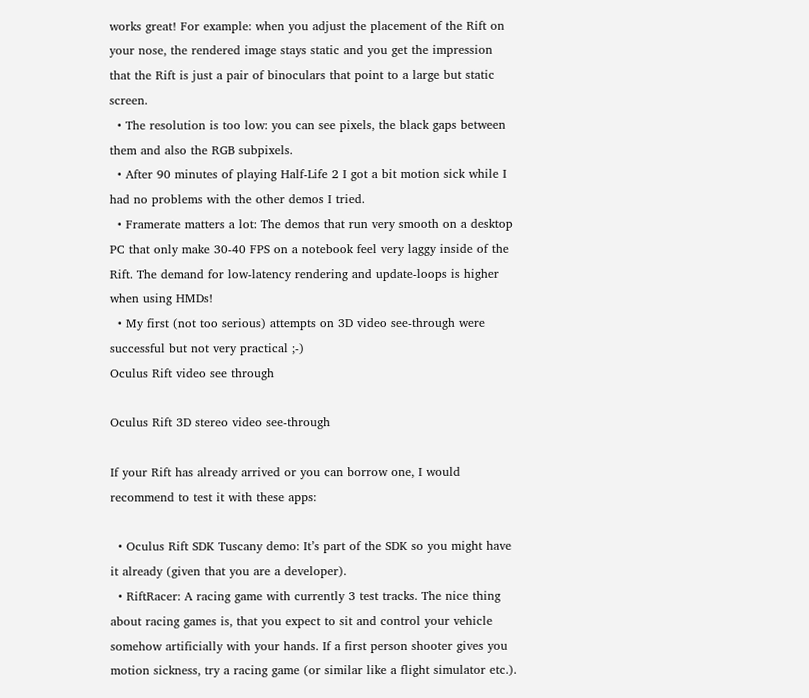works great! For example: when you adjust the placement of the Rift on your nose, the rendered image stays static and you get the impression that the Rift is just a pair of binoculars that point to a large but static screen.
  • The resolution is too low: you can see pixels, the black gaps between them and also the RGB subpixels.
  • After 90 minutes of playing Half-Life 2 I got a bit motion sick while I had no problems with the other demos I tried.
  • Framerate matters a lot: The demos that run very smooth on a desktop PC that only make 30-40 FPS on a notebook feel very laggy inside of the Rift. The demand for low-latency rendering and update-loops is higher when using HMDs!
  • My first (not too serious) attempts on 3D video see-through were successful but not very practical ;-)
Oculus Rift video see through

Oculus Rift 3D stereo video see-through

If your Rift has already arrived or you can borrow one, I would recommend to test it with these apps:

  • Oculus Rift SDK Tuscany demo: It’s part of the SDK so you might have it already (given that you are a developer).
  • RiftRacer: A racing game with currently 3 test tracks. The nice thing about racing games is, that you expect to sit and control your vehicle somehow artificially with your hands. If a first person shooter gives you motion sickness, try a racing game (or similar like a flight simulator etc.).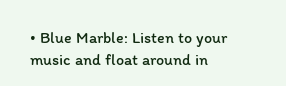• Blue Marble: Listen to your music and float around in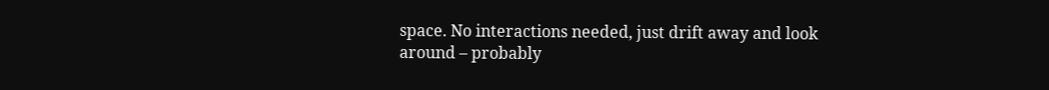space. No interactions needed, just drift away and look around – probably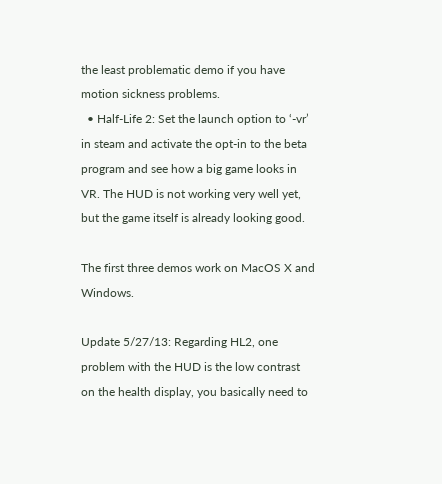the least problematic demo if you have motion sickness problems.
  • Half-Life 2: Set the launch option to ‘-vr’ in steam and activate the opt-in to the beta program and see how a big game looks in VR. The HUD is not working very well yet, but the game itself is already looking good.

The first three demos work on MacOS X and Windows.

Update 5/27/13: Regarding HL2, one problem with the HUD is the low contrast on the health display, you basically need to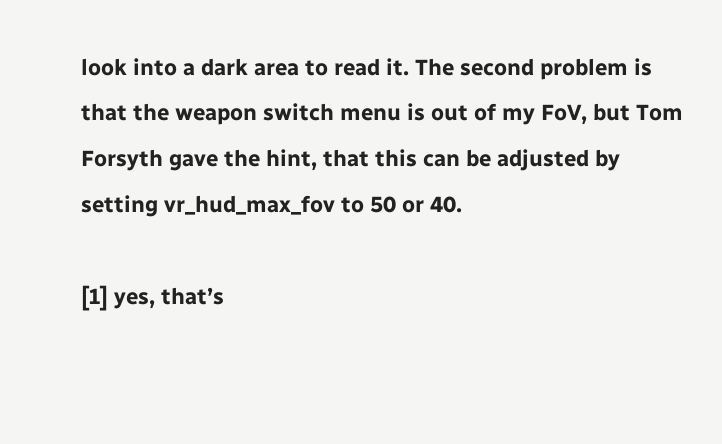look into a dark area to read it. The second problem is that the weapon switch menu is out of my FoV, but Tom Forsyth gave the hint, that this can be adjusted by setting vr_hud_max_fov to 50 or 40.

[1] yes, that’s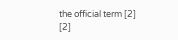the official term [2]
[2]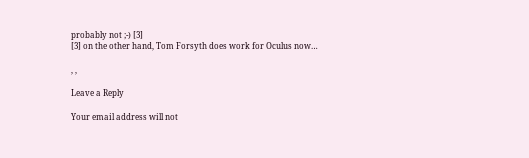probably not ;-) [3]
[3] on the other hand, Tom Forsyth does work for Oculus now…

, ,

Leave a Reply

Your email address will not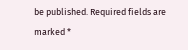be published. Required fields are marked *